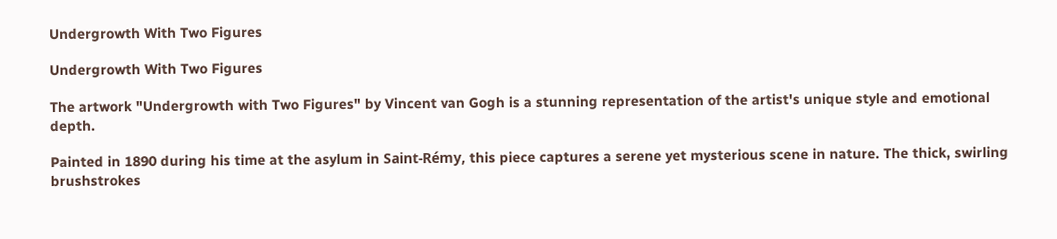Undergrowth With Two Figures

Undergrowth With Two Figures

The artwork "Undergrowth with Two Figures" by Vincent van Gogh is a stunning representation of the artist's unique style and emotional depth.

Painted in 1890 during his time at the asylum in Saint-Rémy, this piece captures a serene yet mysterious scene in nature. The thick, swirling brushstrokes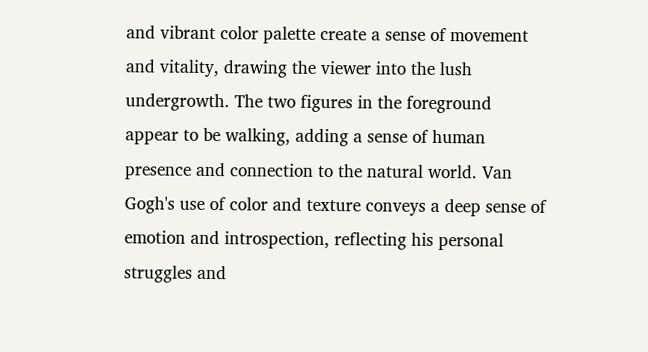and vibrant color palette create a sense of movement and vitality, drawing the viewer into the lush undergrowth. The two figures in the foreground appear to be walking, adding a sense of human presence and connection to the natural world. Van Gogh's use of color and texture conveys a deep sense of emotion and introspection, reflecting his personal struggles and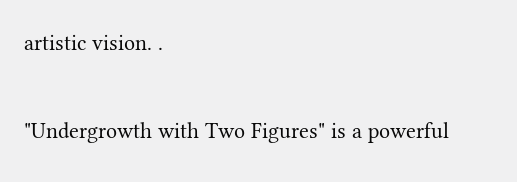artistic vision. .

"Undergrowth with Two Figures" is a powerful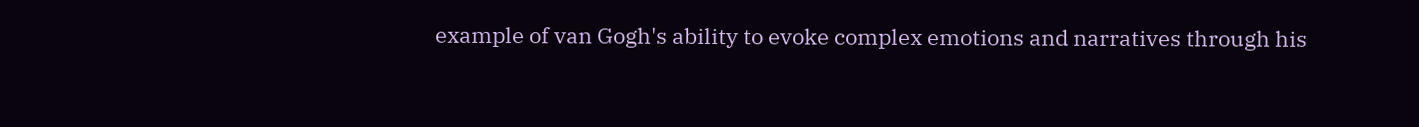example of van Gogh's ability to evoke complex emotions and narratives through his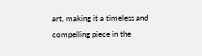art, making it a timeless and compelling piece in the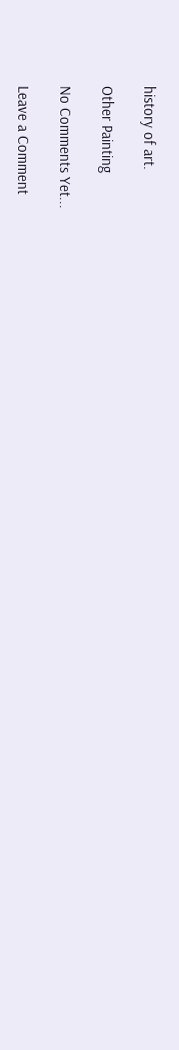history of art.

Other Painting

No Comments Yet...

Leave a Comment